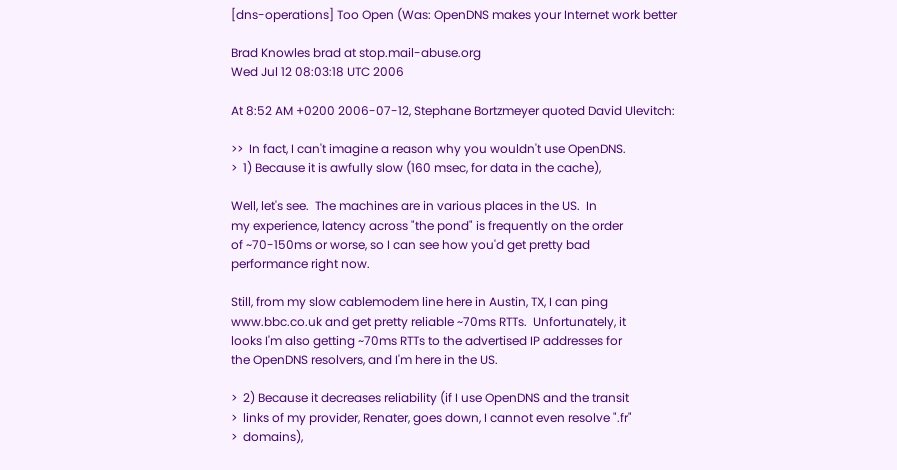[dns-operations] Too Open (Was: OpenDNS makes your Internet work better

Brad Knowles brad at stop.mail-abuse.org
Wed Jul 12 08:03:18 UTC 2006

At 8:52 AM +0200 2006-07-12, Stephane Bortzmeyer quoted David Ulevitch:

>>  In fact, I can't imagine a reason why you wouldn't use OpenDNS.
>  1) Because it is awfully slow (160 msec, for data in the cache),

Well, let's see.  The machines are in various places in the US.  In
my experience, latency across "the pond" is frequently on the order
of ~70-150ms or worse, so I can see how you'd get pretty bad
performance right now.

Still, from my slow cablemodem line here in Austin, TX, I can ping
www.bbc.co.uk and get pretty reliable ~70ms RTTs.  Unfortunately, it
looks I'm also getting ~70ms RTTs to the advertised IP addresses for
the OpenDNS resolvers, and I'm here in the US.

>  2) Because it decreases reliability (if I use OpenDNS and the transit
>  links of my provider, Renater, goes down, I cannot even resolve ".fr"
>  domains),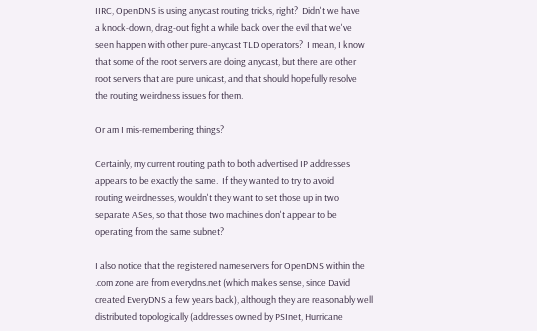IIRC, OpenDNS is using anycast routing tricks, right?  Didn't we have
a knock-down, drag-out fight a while back over the evil that we've
seen happen with other pure-anycast TLD operators?  I mean, I know
that some of the root servers are doing anycast, but there are other
root servers that are pure unicast, and that should hopefully resolve
the routing weirdness issues for them.

Or am I mis-remembering things?

Certainly, my current routing path to both advertised IP addresses
appears to be exactly the same.  If they wanted to try to avoid
routing weirdnesses, wouldn't they want to set those up in two
separate ASes, so that those two machines don't appear to be
operating from the same subnet?

I also notice that the registered nameservers for OpenDNS within the
.com zone are from everydns.net (which makes sense, since David
created EveryDNS a few years back), although they are reasonably well
distributed topologically (addresses owned by PSInet, Hurricane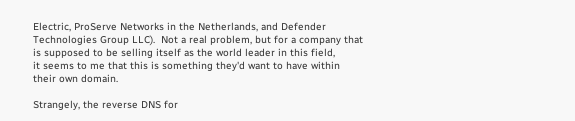Electric, ProServe Networks in the Netherlands, and Defender
Technologies Group LLC).  Not a real problem, but for a company that
is supposed to be selling itself as the world leader in this field,
it seems to me that this is something they'd want to have within
their own domain.

Strangely, the reverse DNS for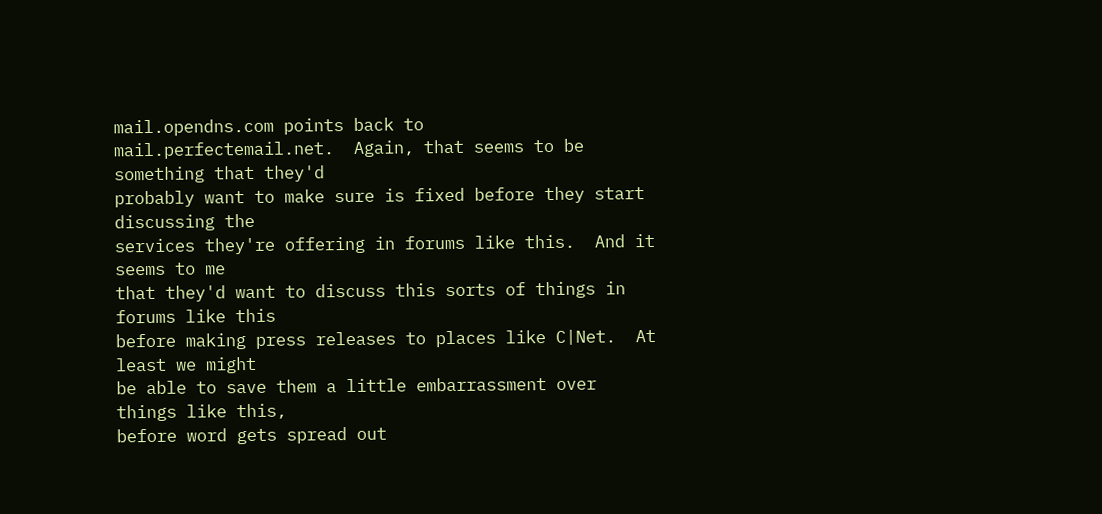mail.opendns.com points back to
mail.perfectemail.net.  Again, that seems to be something that they'd
probably want to make sure is fixed before they start discussing the
services they're offering in forums like this.  And it seems to me
that they'd want to discuss this sorts of things in forums like this
before making press releases to places like C|Net.  At least we might
be able to save them a little embarrassment over things like this,
before word gets spread out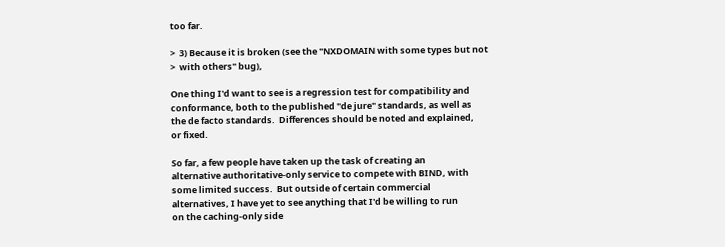too far.

>  3) Because it is broken (see the "NXDOMAIN with some types but not
>  with others" bug),

One thing I'd want to see is a regression test for compatibility and
conformance, both to the published "de jure" standards, as well as
the de facto standards.  Differences should be noted and explained,
or fixed.

So far, a few people have taken up the task of creating an
alternative authoritative-only service to compete with BIND, with
some limited success.  But outside of certain commercial
alternatives, I have yet to see anything that I'd be willing to run
on the caching-only side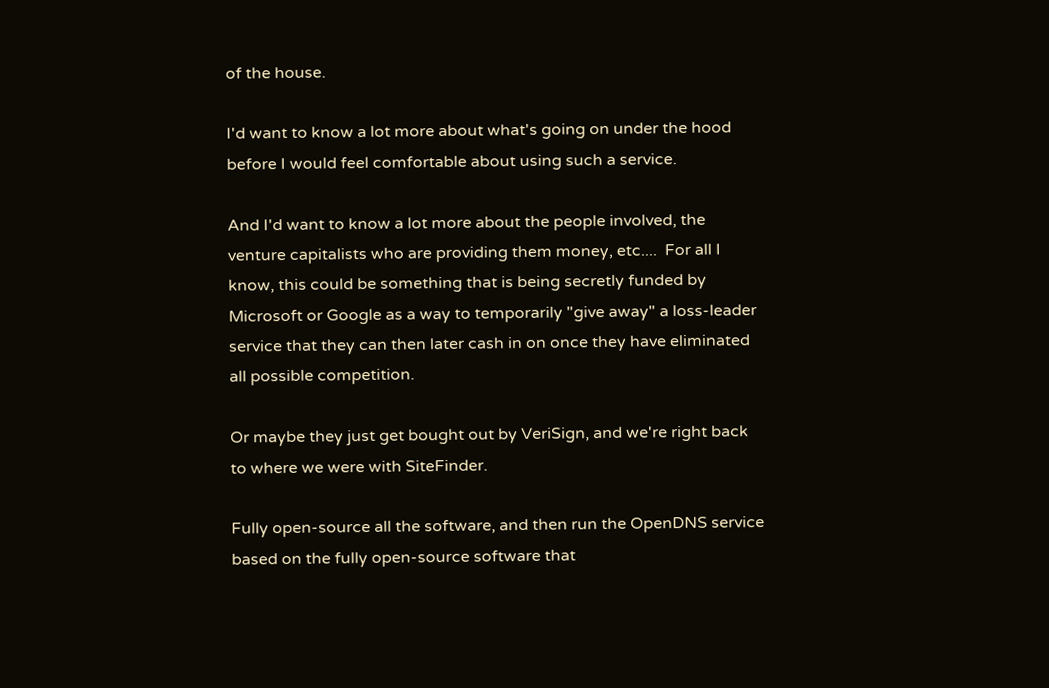of the house.

I'd want to know a lot more about what's going on under the hood
before I would feel comfortable about using such a service.

And I'd want to know a lot more about the people involved, the
venture capitalists who are providing them money, etc....  For all I
know, this could be something that is being secretly funded by
Microsoft or Google as a way to temporarily "give away" a loss-leader
service that they can then later cash in on once they have eliminated
all possible competition.

Or maybe they just get bought out by VeriSign, and we're right back
to where we were with SiteFinder.

Fully open-source all the software, and then run the OpenDNS service
based on the fully open-source software that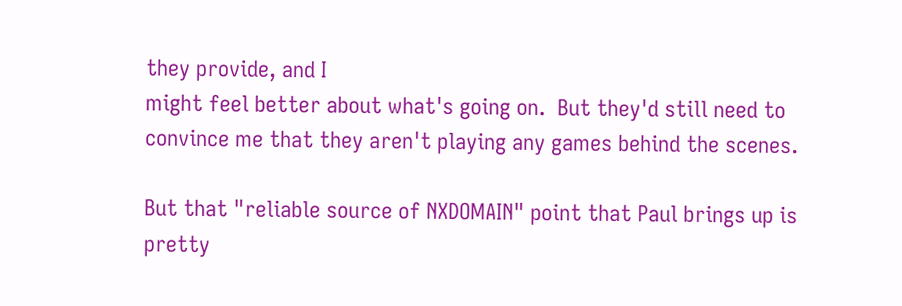they provide, and I
might feel better about what's going on.  But they'd still need to
convince me that they aren't playing any games behind the scenes.

But that "reliable source of NXDOMAIN" point that Paul brings up is
pretty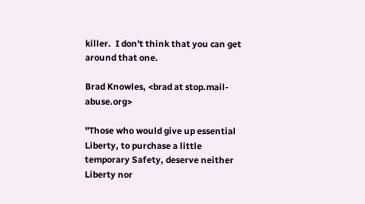killer.  I don't think that you can get around that one.

Brad Knowles, <brad at stop.mail-abuse.org>

"Those who would give up essential Liberty, to purchase a little
temporary Safety, deserve neither Liberty nor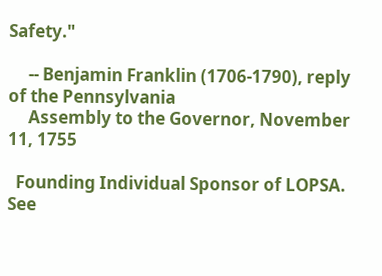Safety."

     -- Benjamin Franklin (1706-1790), reply of the Pennsylvania
     Assembly to the Governor, November 11, 1755

  Founding Individual Sponsor of LOPSA.  See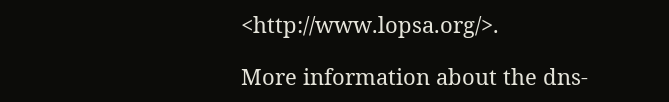<http://www.lopsa.org/>.

More information about the dns-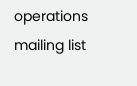operations mailing list